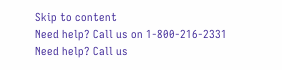Skip to content
Need help? Call us on 1-800-216-2331
Need help? Call us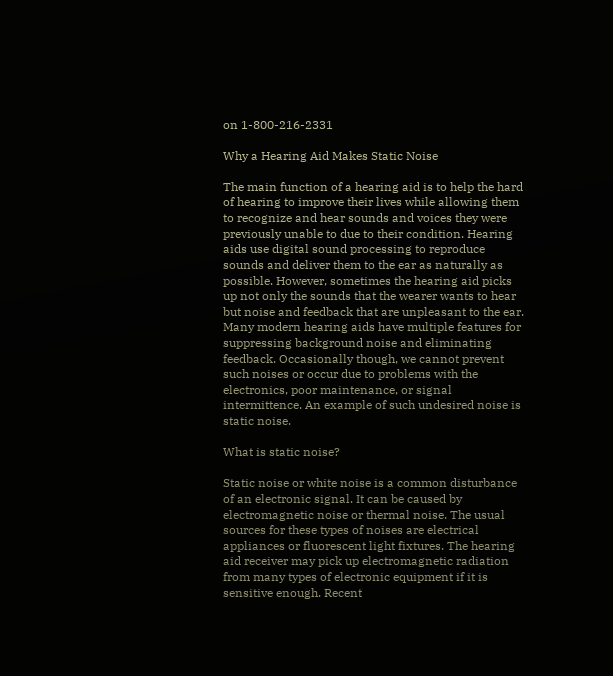on 1-800-216-2331

Why a Hearing Aid Makes Static Noise

The main function of a hearing aid is to help the hard of hearing to improve their lives while allowing them to recognize and hear sounds and voices they were previously unable to due to their condition. Hearing aids use digital sound processing to reproduce sounds and deliver them to the ear as naturally as possible. However, sometimes the hearing aid picks up not only the sounds that the wearer wants to hear but noise and feedback that are unpleasant to the ear. Many modern hearing aids have multiple features for suppressing background noise and eliminating feedback. Occasionally though, we cannot prevent such noises or occur due to problems with the electronics, poor maintenance, or signal intermittence. An example of such undesired noise is static noise.

What is static noise?

Static noise or white noise is a common disturbance of an electronic signal. It can be caused by electromagnetic noise or thermal noise. The usual sources for these types of noises are electrical appliances or fluorescent light fixtures. The hearing aid receiver may pick up electromagnetic radiation from many types of electronic equipment if it is sensitive enough. Recent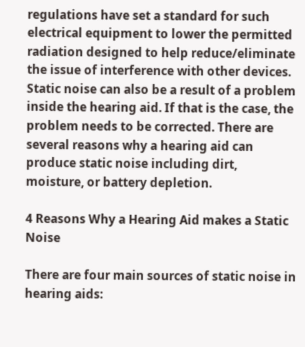regulations have set a standard for such electrical equipment to lower the permitted radiation designed to help reduce/eliminate the issue of interference with other devices. Static noise can also be a result of a problem inside the hearing aid. If that is the case, the problem needs to be corrected. There are several reasons why a hearing aid can produce static noise including dirt, moisture, or battery depletion.

4 Reasons Why a Hearing Aid makes a Static Noise

There are four main sources of static noise in hearing aids: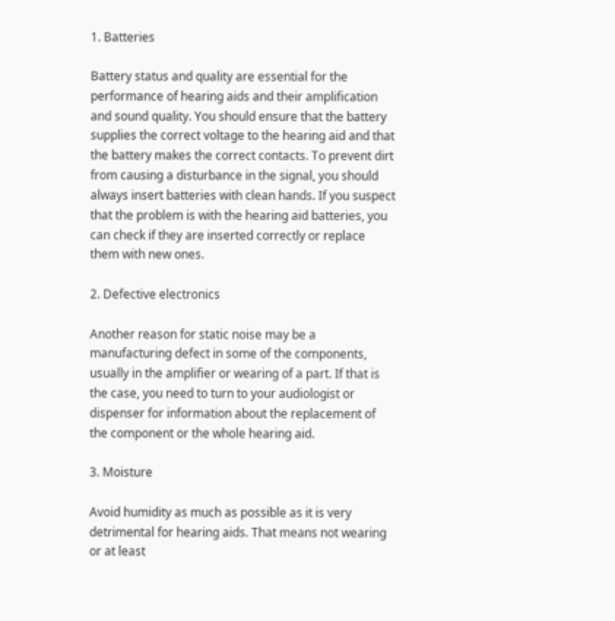1. Batteries

Battery status and quality are essential for the performance of hearing aids and their amplification and sound quality. You should ensure that the battery supplies the correct voltage to the hearing aid and that the battery makes the correct contacts. To prevent dirt from causing a disturbance in the signal, you should always insert batteries with clean hands. If you suspect that the problem is with the hearing aid batteries, you can check if they are inserted correctly or replace them with new ones.

2. Defective electronics

Another reason for static noise may be a manufacturing defect in some of the components, usually in the amplifier or wearing of a part. If that is the case, you need to turn to your audiologist or dispenser for information about the replacement of the component or the whole hearing aid.

3. Moisture

Avoid humidity as much as possible as it is very detrimental for hearing aids. That means not wearing or at least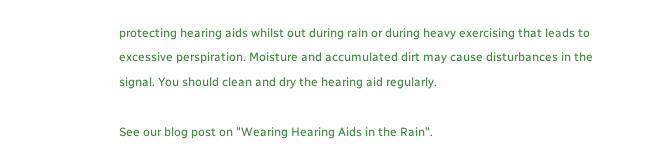protecting hearing aids whilst out during rain or during heavy exercising that leads to excessive perspiration. Moisture and accumulated dirt may cause disturbances in the signal. You should clean and dry the hearing aid regularly.

See our blog post on "Wearing Hearing Aids in the Rain".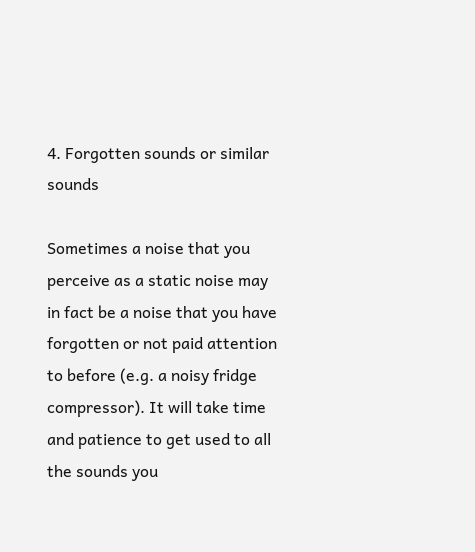4. Forgotten sounds or similar sounds

Sometimes a noise that you perceive as a static noise may in fact be a noise that you have forgotten or not paid attention to before (e.g. a noisy fridge compressor). It will take time and patience to get used to all the sounds you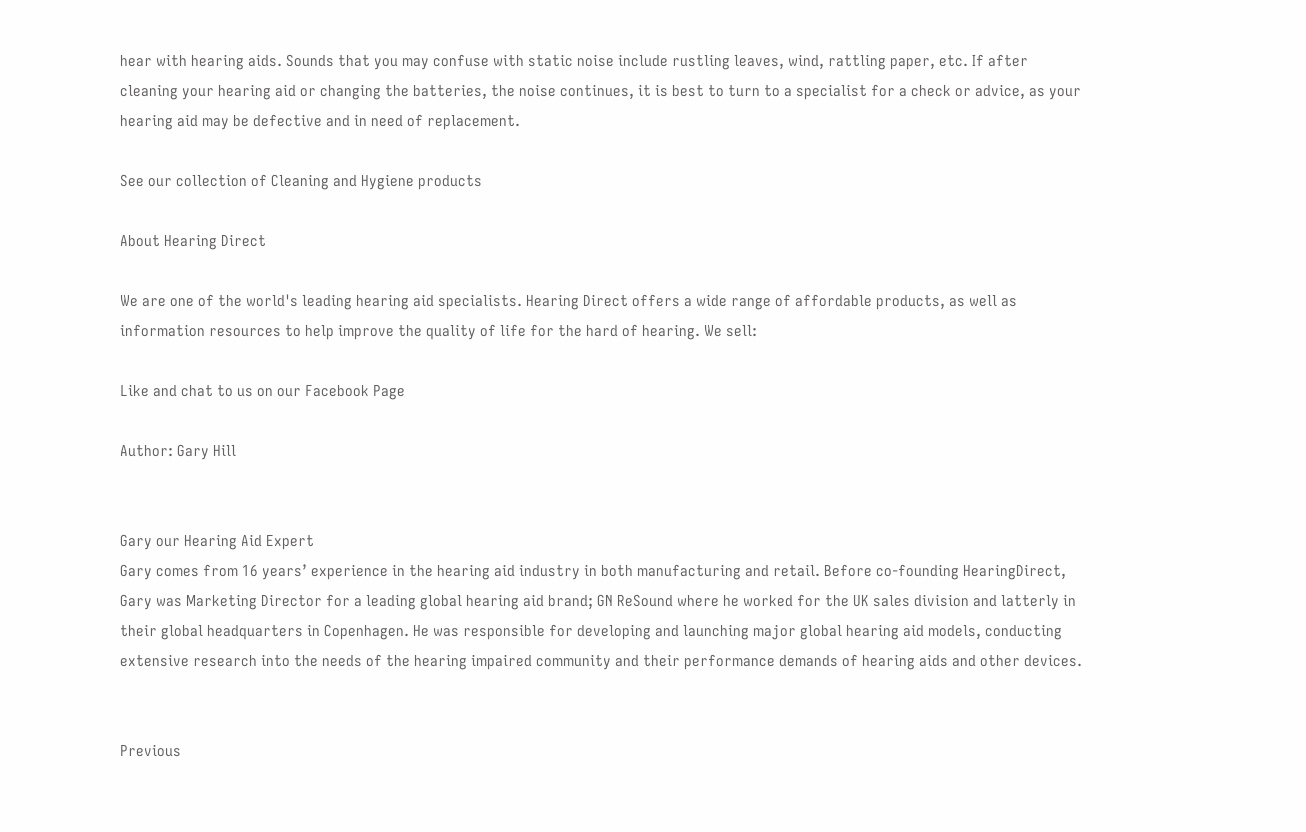hear with hearing aids. Sounds that you may confuse with static noise include rustling leaves, wind, rattling paper, etc. If after cleaning your hearing aid or changing the batteries, the noise continues, it is best to turn to a specialist for a check or advice, as your hearing aid may be defective and in need of replacement.

See our collection of Cleaning and Hygiene products

About Hearing Direct

We are one of the world's leading hearing aid specialists. Hearing Direct offers a wide range of affordable products, as well as information resources to help improve the quality of life for the hard of hearing. We sell:

Like and chat to us on our Facebook Page

Author: Gary Hill


Gary our Hearing Aid Expert
Gary comes from 16 years’ experience in the hearing aid industry in both manufacturing and retail. Before co-founding HearingDirect, Gary was Marketing Director for a leading global hearing aid brand; GN ReSound where he worked for the UK sales division and latterly in their global headquarters in Copenhagen. He was responsible for developing and launching major global hearing aid models, conducting extensive research into the needs of the hearing impaired community and their performance demands of hearing aids and other devices.


Previous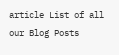article List of all our Blog Posts